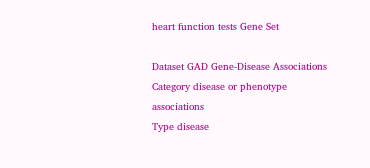heart function tests Gene Set

Dataset GAD Gene-Disease Associations
Category disease or phenotype associations
Type disease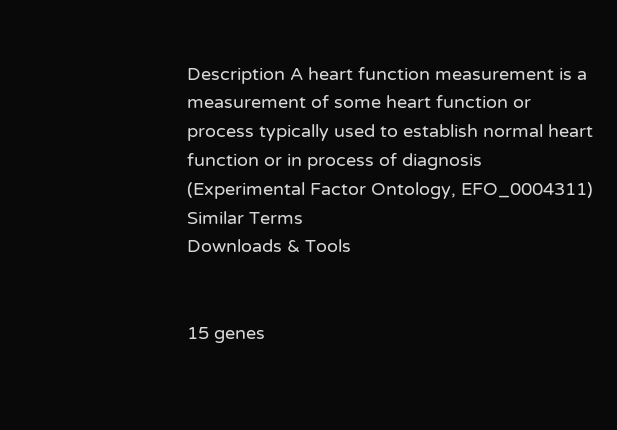Description A heart function measurement is a measurement of some heart function or process typically used to establish normal heart function or in process of diagnosis (Experimental Factor Ontology, EFO_0004311)
Similar Terms
Downloads & Tools


15 genes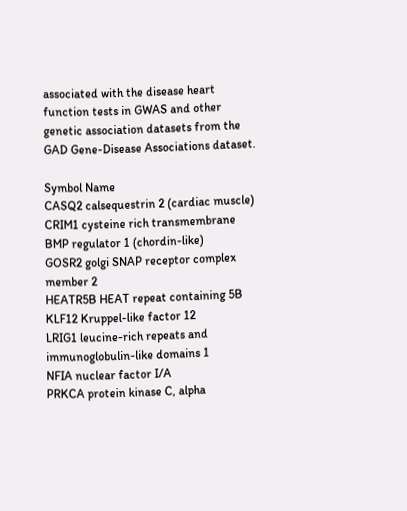associated with the disease heart function tests in GWAS and other genetic association datasets from the GAD Gene-Disease Associations dataset.

Symbol Name
CASQ2 calsequestrin 2 (cardiac muscle)
CRIM1 cysteine rich transmembrane BMP regulator 1 (chordin-like)
GOSR2 golgi SNAP receptor complex member 2
HEATR5B HEAT repeat containing 5B
KLF12 Kruppel-like factor 12
LRIG1 leucine-rich repeats and immunoglobulin-like domains 1
NFIA nuclear factor I/A
PRKCA protein kinase C, alpha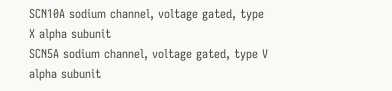SCN10A sodium channel, voltage gated, type X alpha subunit
SCN5A sodium channel, voltage gated, type V alpha subunit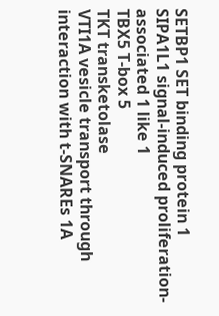SETBP1 SET binding protein 1
SIPA1L1 signal-induced proliferation-associated 1 like 1
TBX5 T-box 5
TKT transketolase
VTI1A vesicle transport through interaction with t-SNAREs 1A